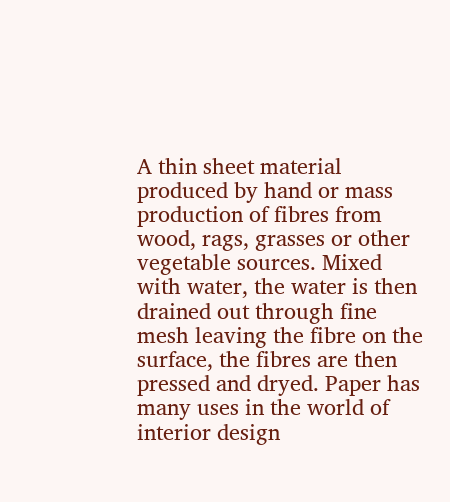A thin sheet material produced by hand or mass production of fibres from wood, rags, grasses or other vegetable sources. Mixed with water, the water is then drained out through fine mesh leaving the fibre on the surface, the fibres are then pressed and dryed. Paper has many uses in the world of interior design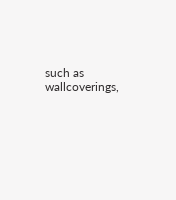such as wallcoverings,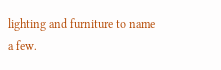lighting and furniture to name a few.